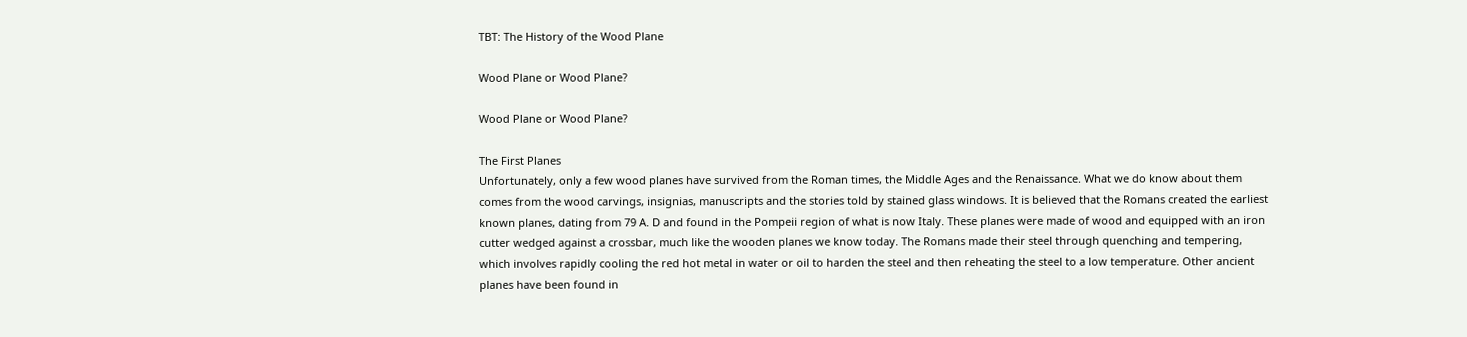TBT: The History of the Wood Plane

Wood Plane or Wood Plane?

Wood Plane or Wood Plane?

The First Planes
Unfortunately, only a few wood planes have survived from the Roman times, the Middle Ages and the Renaissance. What we do know about them comes from the wood carvings, insignias, manuscripts and the stories told by stained glass windows. It is believed that the Romans created the earliest known planes, dating from 79 A. D and found in the Pompeii region of what is now Italy. These planes were made of wood and equipped with an iron cutter wedged against a crossbar, much like the wooden planes we know today. The Romans made their steel through quenching and tempering, which involves rapidly cooling the red hot metal in water or oil to harden the steel and then reheating the steel to a low temperature. Other ancient planes have been found in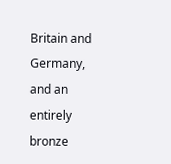Britain and Germany, and an entirely bronze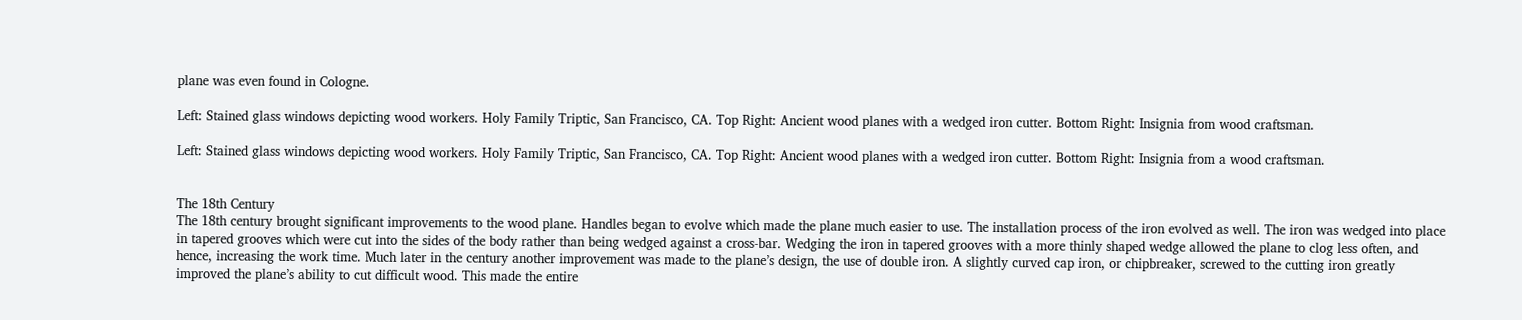plane was even found in Cologne.

Left: Stained glass windows depicting wood workers. Holy Family Triptic, San Francisco, CA. Top Right: Ancient wood planes with a wedged iron cutter. Bottom Right: Insignia from wood craftsman.

Left: Stained glass windows depicting wood workers. Holy Family Triptic, San Francisco, CA. Top Right: Ancient wood planes with a wedged iron cutter. Bottom Right: Insignia from a wood craftsman.


The 18th Century
The 18th century brought significant improvements to the wood plane. Handles began to evolve which made the plane much easier to use. The installation process of the iron evolved as well. The iron was wedged into place in tapered grooves which were cut into the sides of the body rather than being wedged against a cross-bar. Wedging the iron in tapered grooves with a more thinly shaped wedge allowed the plane to clog less often, and hence, increasing the work time. Much later in the century another improvement was made to the plane’s design, the use of double iron. A slightly curved cap iron, or chipbreaker, screwed to the cutting iron greatly improved the plane’s ability to cut difficult wood. This made the entire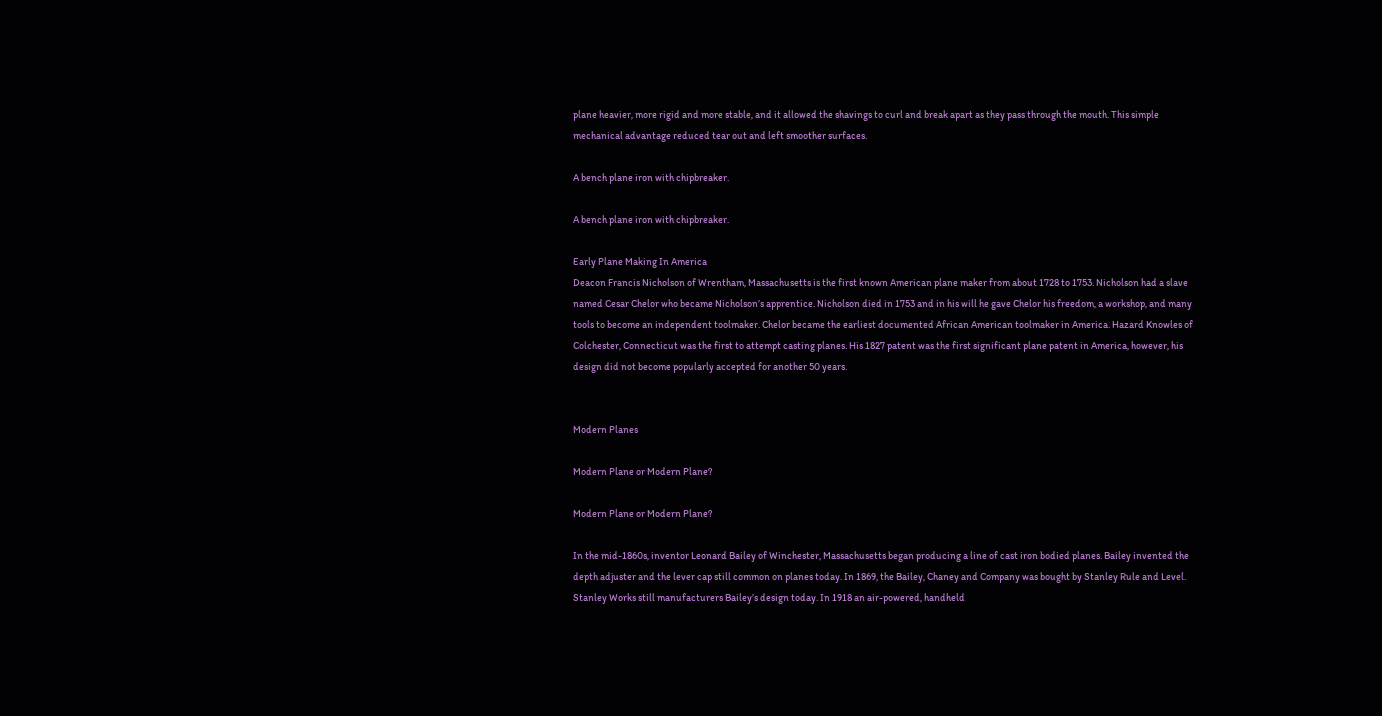plane heavier, more rigid and more stable, and it allowed the shavings to curl and break apart as they pass through the mouth. This simple mechanical advantage reduced tear out and left smoother surfaces.

A bench plane iron with chipbreaker.

A bench plane iron with chipbreaker.

Early Plane Making In America
Deacon Francis Nicholson of Wrentham, Massachusetts is the first known American plane maker from about 1728 to 1753. Nicholson had a slave named Cesar Chelor who became Nicholson’s apprentice. Nicholson died in 1753 and in his will he gave Chelor his freedom, a workshop, and many tools to become an independent toolmaker. Chelor became the earliest documented African American toolmaker in America. Hazard Knowles of Colchester, Connecticut was the first to attempt casting planes. His 1827 patent was the first significant plane patent in America, however, his design did not become popularly accepted for another 50 years.


Modern Planes

Modern Plane or Modern Plane?

Modern Plane or Modern Plane?

In the mid-1860s, inventor Leonard Bailey of Winchester, Massachusetts began producing a line of cast iron bodied planes. Bailey invented the depth adjuster and the lever cap still common on planes today. In 1869, the Bailey, Chaney and Company was bought by Stanley Rule and Level. Stanley Works still manufacturers Bailey’s design today. In 1918 an air-powered, handheld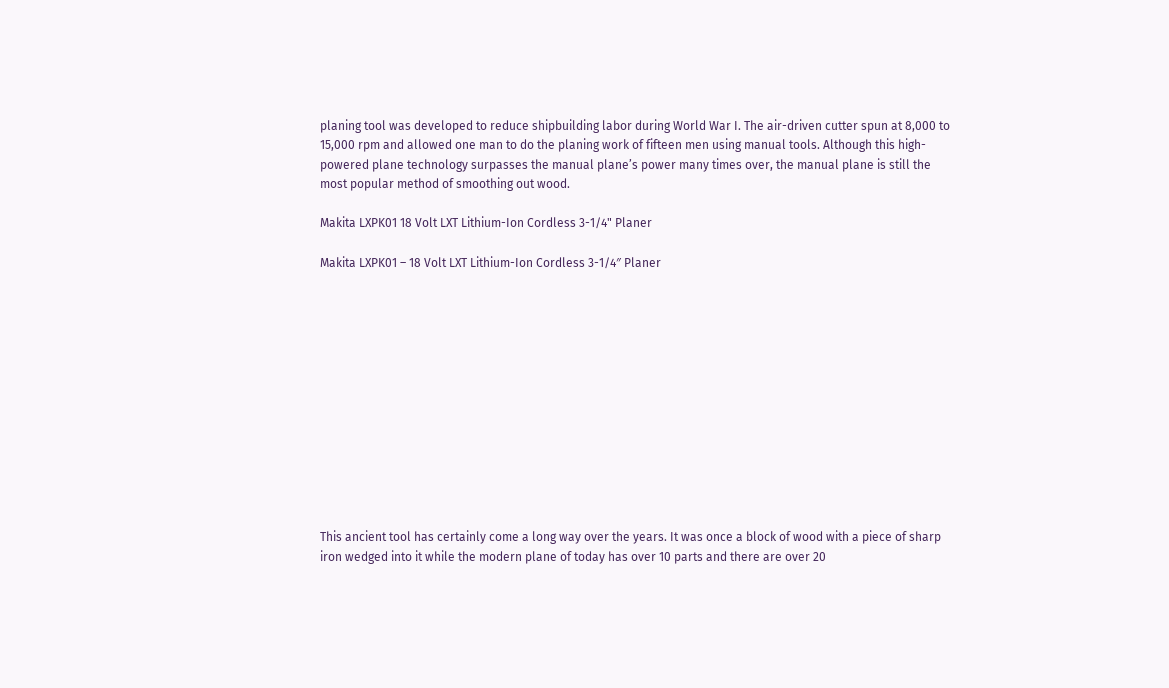planing tool was developed to reduce shipbuilding labor during World War I. The air-driven cutter spun at 8,000 to 15,000 rpm and allowed one man to do the planing work of fifteen men using manual tools. Although this high-powered plane technology surpasses the manual plane’s power many times over, the manual plane is still the most popular method of smoothing out wood.

Makita LXPK01 18 Volt LXT Lithium-Ion Cordless 3-1/4" Planer

Makita LXPK01 – 18 Volt LXT Lithium-Ion Cordless 3-1/4″ Planer













This ancient tool has certainly come a long way over the years. It was once a block of wood with a piece of sharp iron wedged into it while the modern plane of today has over 10 parts and there are over 20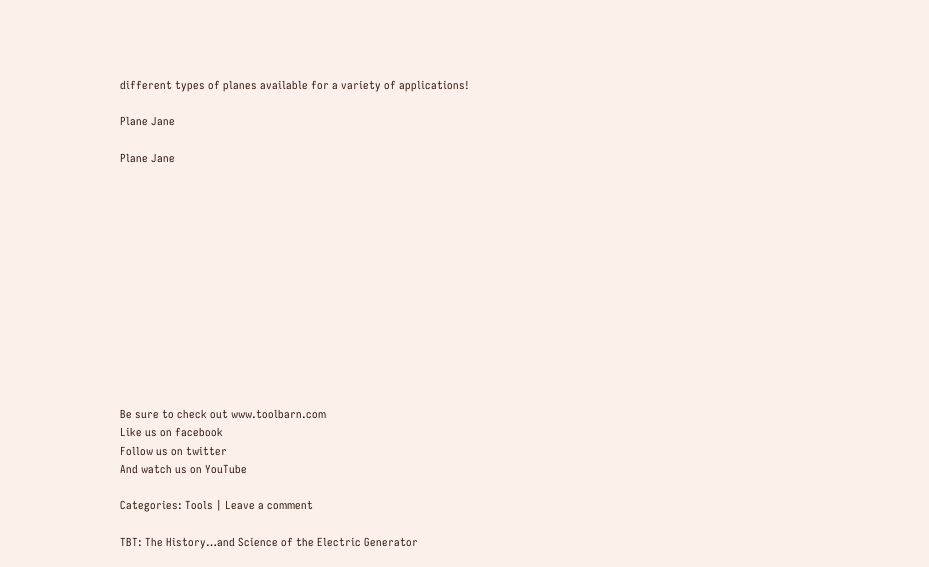different types of planes available for a variety of applications!

Plane Jane

Plane Jane













Be sure to check out www.toolbarn.com
Like us on facebook
Follow us on twitter
And watch us on YouTube

Categories: Tools | Leave a comment

TBT: The History…and Science of the Electric Generator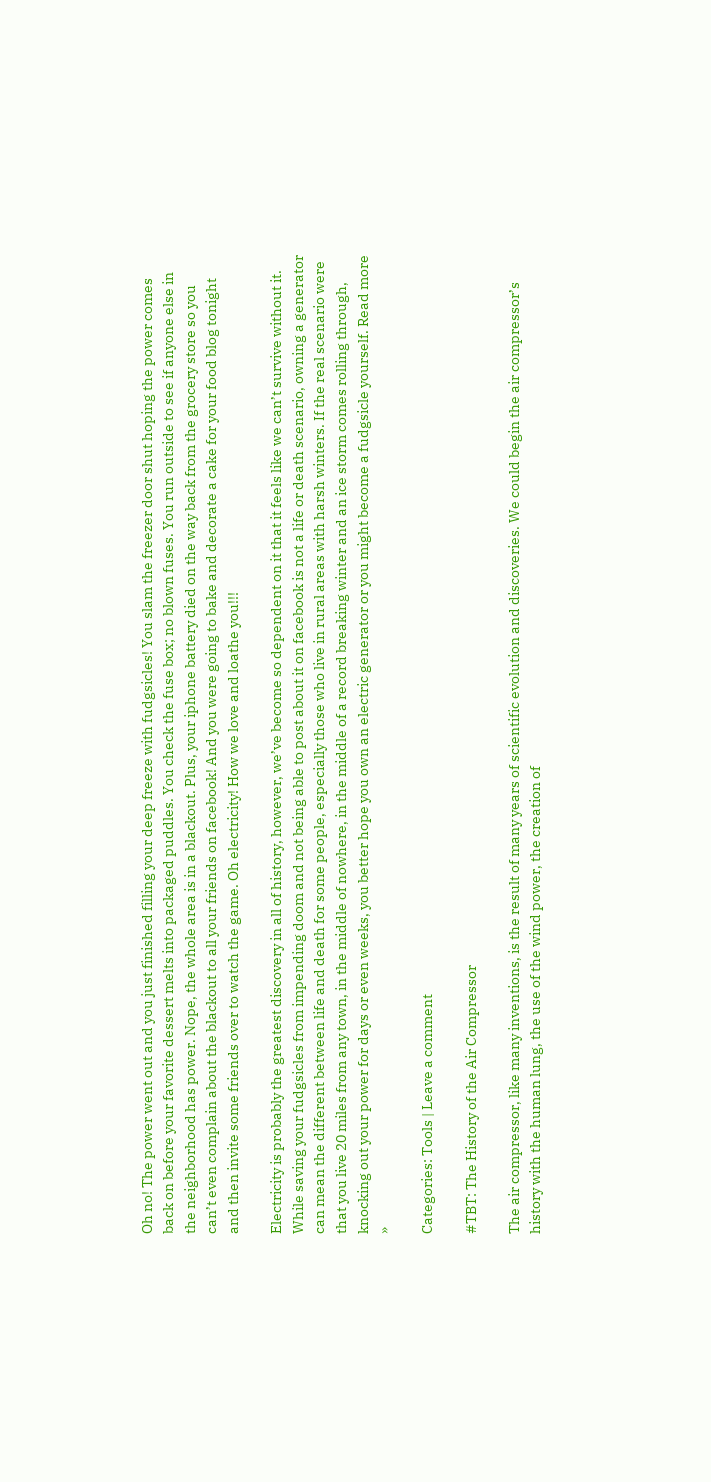Oh no! The power went out and you just finished filling your deep freeze with fudgsicles! You slam the freezer door shut hoping the power comes back on before your favorite dessert melts into packaged puddles. You check the fuse box; no blown fuses. You run outside to see if anyone else in the neighborhood has power. Nope, the whole area is in a blackout. Plus, your iphone battery died on the way back from the grocery store so you can’t even complain about the blackout to all your friends on facebook! And you were going to bake and decorate a cake for your food blog tonight and then invite some friends over to watch the game. Oh electricity! How we love and loathe you!!!

Electricity is probably the greatest discovery in all of history, however, we’ve become so dependent on it that it feels like we can’t survive without it. While saving your fudgsicles from impending doom and not being able to post about it on facebook is not a life or death scenario, owning a generator can mean the different between life and death for some people, especially those who live in rural areas with harsh winters. If the real scenario were that you live 20 miles from any town, in the middle of nowhere, in the middle of a record breaking winter and an ice storm comes rolling through, knocking out your power for days or even weeks, you better hope you own an electric generator or you might become a fudgsicle yourself. Read more »

Categories: Tools | Leave a comment

#TBT: The History of the Air Compressor

The air compressor, like many inventions, is the result of many years of scientific evolution and discoveries. We could begin the air compressor’s history with the human lung, the use of the wind power, the creation of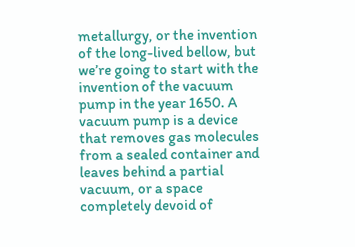metallurgy, or the invention of the long-lived bellow, but we’re going to start with the invention of the vacuum pump in the year 1650. A vacuum pump is a device that removes gas molecules from a sealed container and leaves behind a partial vacuum, or a space completely devoid of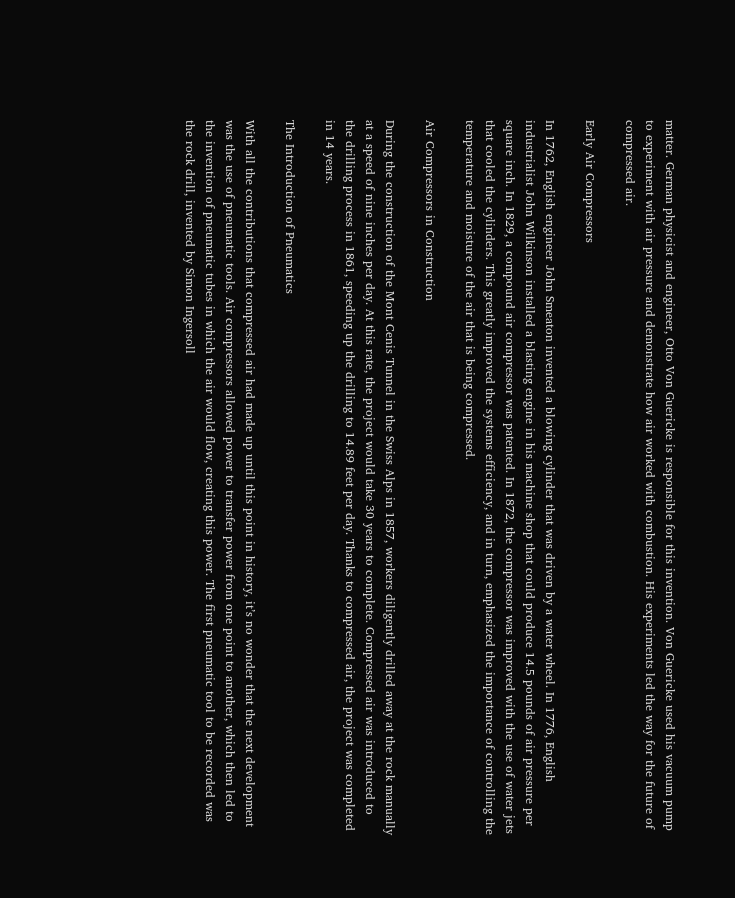matter. German physicist and engineer, Otto Von Guericke is responsible for this invention. Von Guericke used his vacuum pump to experiment with air pressure and demonstrate how air worked with combustion. His experiments led the way for the future of compressed air.

Early Air Compressors

In 1762, English engineer John Smeaton invented a blowing cylinder that was driven by a water wheel. In 1776, English industrialist John Wilkinson installed a blasting engine in his machine shop that could produce 14.5 pounds of air pressure per square inch. In 1829, a compound air compressor was patented. In 1872, the compressor was improved with the use of water jets that cooled the cylinders. This greatly improved the systems efficiency, and in turn, emphasized the importance of controlling the temperature and moisture of the air that is being compressed.

Air Compressors in Construction

During the construction of the Mont Cenis Tunnel in the Swiss Alps in 1857, workers diligently drilled away at the rock manually at a speed of nine inches per day. At this rate, the project would take 30 years to complete. Compressed air was introduced to the drilling process in 1861, speeding up the drilling to 14.89 feet per day. Thanks to compressed air, the project was completed in 14 years.

The Introduction of Pneumatics

With all the contributions that compressed air had made up until this point in history, it’s no wonder that the next development was the use of pneumatic tools. Air compressors allowed power to transfer power from one point to another, which then led to the invention of pneumatic tubes in which the air would flow, creating this power. The first pneumatic tool to be recorded was the rock drill, invented by Simon Ingersoll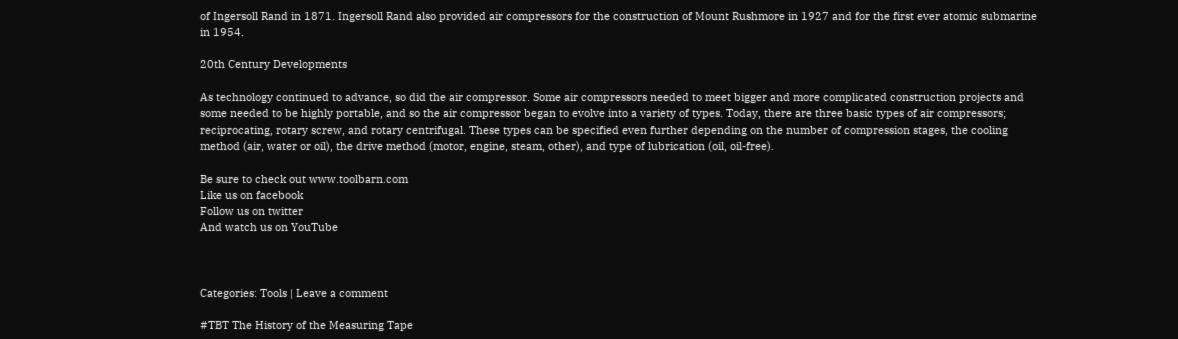of Ingersoll Rand in 1871. Ingersoll Rand also provided air compressors for the construction of Mount Rushmore in 1927 and for the first ever atomic submarine in 1954.

20th Century Developments

As technology continued to advance, so did the air compressor. Some air compressors needed to meet bigger and more complicated construction projects and some needed to be highly portable, and so the air compressor began to evolve into a variety of types. Today, there are three basic types of air compressors; reciprocating, rotary screw, and rotary centrifugal. These types can be specified even further depending on the number of compression stages, the cooling method (air, water or oil), the drive method (motor, engine, steam, other), and type of lubrication (oil, oil-free).

Be sure to check out www.toolbarn.com
Like us on facebook
Follow us on twitter
And watch us on YouTube



Categories: Tools | Leave a comment

#TBT The History of the Measuring Tape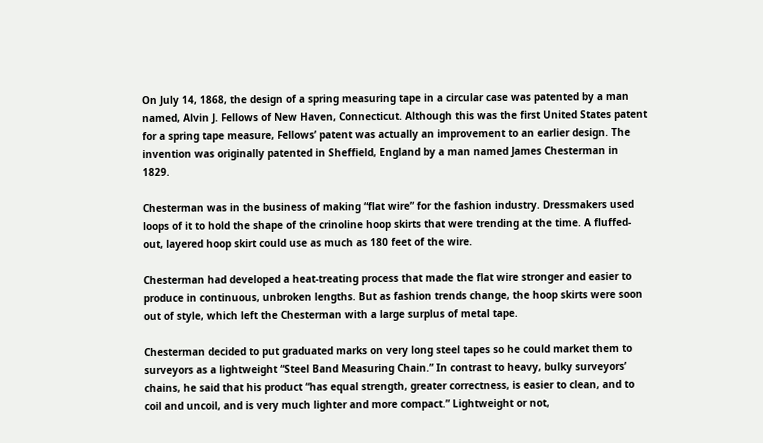On July 14, 1868, the design of a spring measuring tape in a circular case was patented by a man named, Alvin J. Fellows of New Haven, Connecticut. Although this was the first United States patent for a spring tape measure, Fellows’ patent was actually an improvement to an earlier design. The invention was originally patented in Sheffield, England by a man named James Chesterman in 1829.

Chesterman was in the business of making “flat wire” for the fashion industry. Dressmakers used loops of it to hold the shape of the crinoline hoop skirts that were trending at the time. A fluffed-out, layered hoop skirt could use as much as 180 feet of the wire.

Chesterman had developed a heat-treating process that made the flat wire stronger and easier to produce in continuous, unbroken lengths. But as fashion trends change, the hoop skirts were soon out of style, which left the Chesterman with a large surplus of metal tape.

Chesterman decided to put graduated marks on very long steel tapes so he could market them to surveyors as a lightweight “Steel Band Measuring Chain.” In contrast to heavy, bulky surveyors’ chains, he said that his product “has equal strength, greater correctness, is easier to clean, and to coil and uncoil, and is very much lighter and more compact.” Lightweight or not,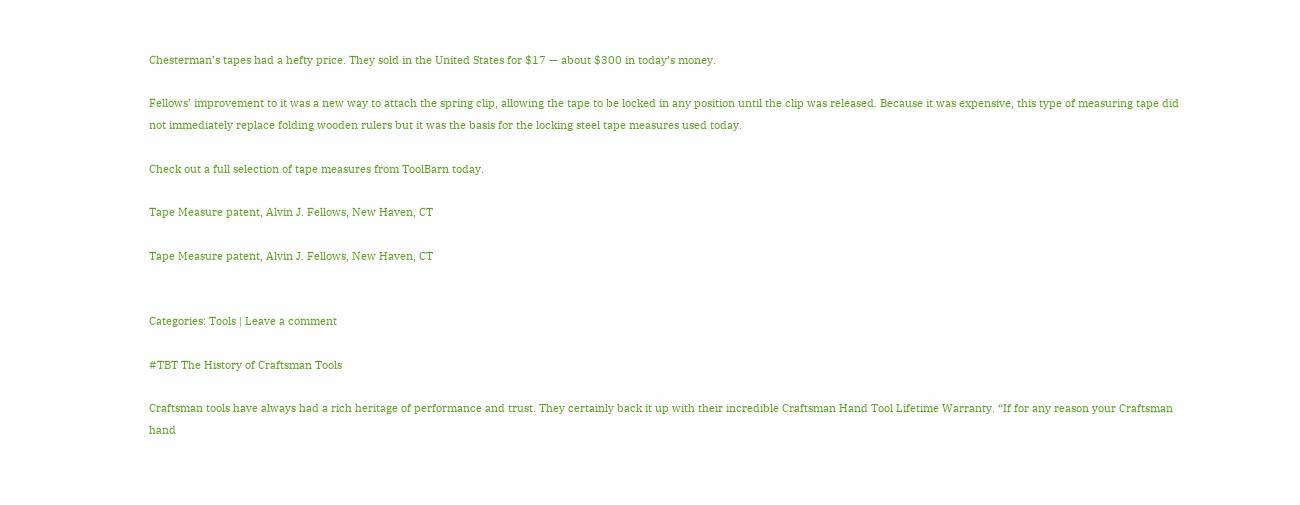Chesterman’s tapes had a hefty price. They sold in the United States for $17 — about $300 in today’s money.

Fellows’ improvement to it was a new way to attach the spring clip, allowing the tape to be locked in any position until the clip was released. Because it was expensive, this type of measuring tape did not immediately replace folding wooden rulers but it was the basis for the locking steel tape measures used today.

Check out a full selection of tape measures from ToolBarn today.

Tape Measure patent, Alvin J. Fellows, New Haven, CT

Tape Measure patent, Alvin J. Fellows, New Haven, CT


Categories: Tools | Leave a comment

#TBT The History of Craftsman Tools

Craftsman tools have always had a rich heritage of performance and trust. They certainly back it up with their incredible Craftsman Hand Tool Lifetime Warranty. “If for any reason your Craftsman hand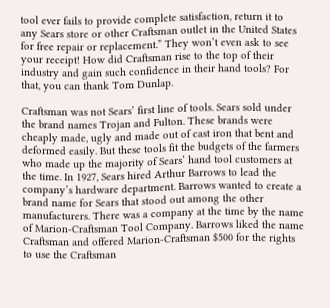tool ever fails to provide complete satisfaction, return it to any Sears store or other Craftsman outlet in the United States for free repair or replacement.” They won’t even ask to see your receipt! How did Craftsman rise to the top of their industry and gain such confidence in their hand tools? For that, you can thank Tom Dunlap.

Craftsman was not Sears’ first line of tools. Sears sold under the brand names Trojan and Fulton. These brands were cheaply made, ugly and made out of cast iron that bent and deformed easily. But these tools fit the budgets of the farmers who made up the majority of Sears’ hand tool customers at the time. In 1927, Sears hired Arthur Barrows to lead the company’s hardware department. Barrows wanted to create a brand name for Sears that stood out among the other manufacturers. There was a company at the time by the name of Marion-Craftsman Tool Company. Barrows liked the name Craftsman and offered Marion-Craftsman $500 for the rights to use the Craftsman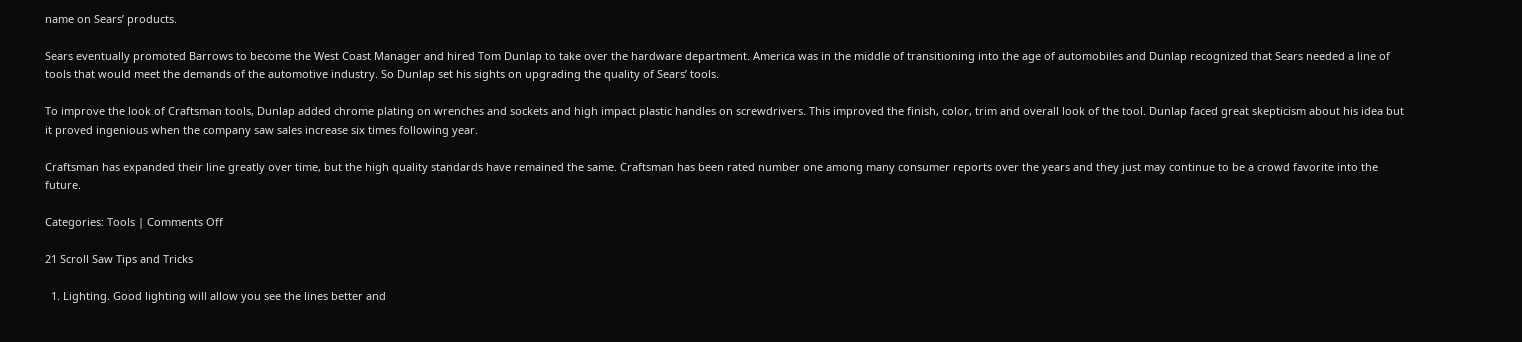name on Sears’ products.

Sears eventually promoted Barrows to become the West Coast Manager and hired Tom Dunlap to take over the hardware department. America was in the middle of transitioning into the age of automobiles and Dunlap recognized that Sears needed a line of tools that would meet the demands of the automotive industry. So Dunlap set his sights on upgrading the quality of Sears’ tools.

To improve the look of Craftsman tools, Dunlap added chrome plating on wrenches and sockets and high impact plastic handles on screwdrivers. This improved the finish, color, trim and overall look of the tool. Dunlap faced great skepticism about his idea but it proved ingenious when the company saw sales increase six times following year.

Craftsman has expanded their line greatly over time, but the high quality standards have remained the same. Craftsman has been rated number one among many consumer reports over the years and they just may continue to be a crowd favorite into the future.

Categories: Tools | Comments Off

21 Scroll Saw Tips and Tricks

  1. Lighting. Good lighting will allow you see the lines better and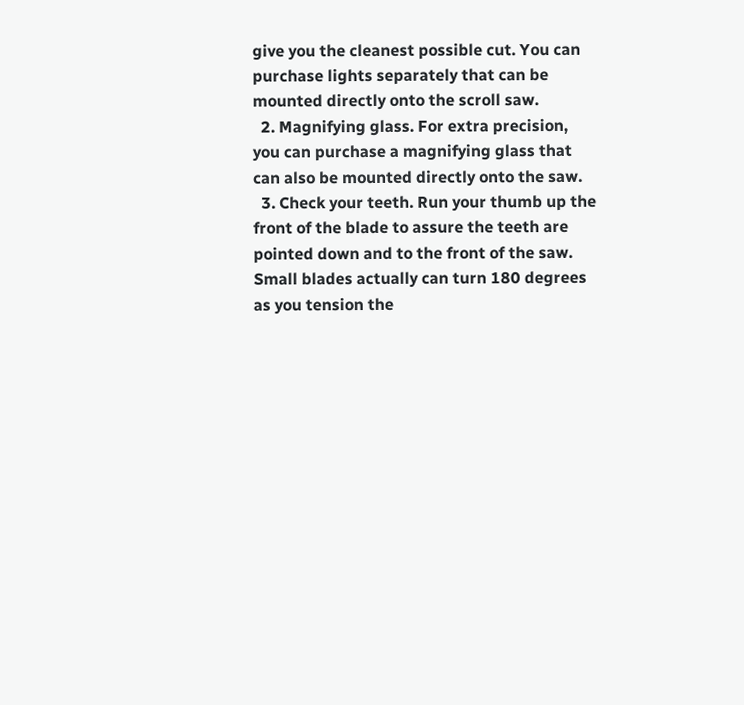give you the cleanest possible cut. You can purchase lights separately that can be mounted directly onto the scroll saw.
  2. Magnifying glass. For extra precision, you can purchase a magnifying glass that can also be mounted directly onto the saw.
  3. Check your teeth. Run your thumb up the front of the blade to assure the teeth are pointed down and to the front of the saw. Small blades actually can turn 180 degrees as you tension the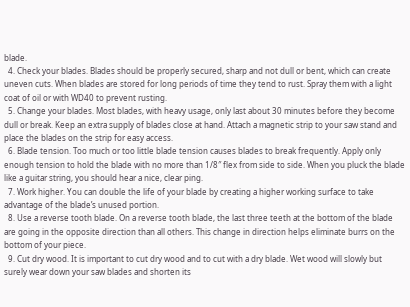blade.
  4. Check your blades. Blades should be properly secured, sharp and not dull or bent, which can create uneven cuts. When blades are stored for long periods of time they tend to rust. Spray them with a light coat of oil or with WD40 to prevent rusting.
  5. Change your blades. Most blades, with heavy usage, only last about 30 minutes before they become dull or break. Keep an extra supply of blades close at hand. Attach a magnetic strip to your saw stand and place the blades on the strip for easy access.
  6. Blade tension. Too much or too little blade tension causes blades to break frequently. Apply only enough tension to hold the blade with no more than 1/8″ flex from side to side. When you pluck the blade like a guitar string, you should hear a nice, clear ping.
  7. Work higher. You can double the life of your blade by creating a higher working surface to take advantage of the blade’s unused portion.
  8. Use a reverse tooth blade. On a reverse tooth blade, the last three teeth at the bottom of the blade are going in the opposite direction than all others. This change in direction helps eliminate burrs on the bottom of your piece.
  9. Cut dry wood. It is important to cut dry wood and to cut with a dry blade. Wet wood will slowly but surely wear down your saw blades and shorten its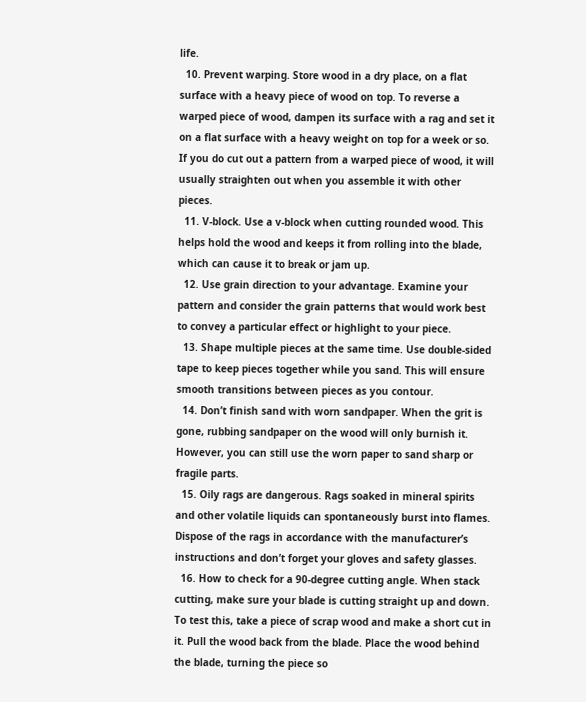life.
  10. Prevent warping. Store wood in a dry place, on a flat surface with a heavy piece of wood on top. To reverse a warped piece of wood, dampen its surface with a rag and set it on a flat surface with a heavy weight on top for a week or so. If you do cut out a pattern from a warped piece of wood, it will usually straighten out when you assemble it with other pieces.
  11. V-block. Use a v-block when cutting rounded wood. This helps hold the wood and keeps it from rolling into the blade, which can cause it to break or jam up.
  12. Use grain direction to your advantage. Examine your pattern and consider the grain patterns that would work best to convey a particular effect or highlight to your piece.
  13. Shape multiple pieces at the same time. Use double-sided tape to keep pieces together while you sand. This will ensure smooth transitions between pieces as you contour.
  14. Don’t finish sand with worn sandpaper. When the grit is gone, rubbing sandpaper on the wood will only burnish it. However, you can still use the worn paper to sand sharp or fragile parts.
  15. Oily rags are dangerous. Rags soaked in mineral spirits and other volatile liquids can spontaneously burst into flames. Dispose of the rags in accordance with the manufacturer’s instructions and don’t forget your gloves and safety glasses.
  16. How to check for a 90-degree cutting angle. When stack cutting, make sure your blade is cutting straight up and down. To test this, take a piece of scrap wood and make a short cut in it. Pull the wood back from the blade. Place the wood behind the blade, turning the piece so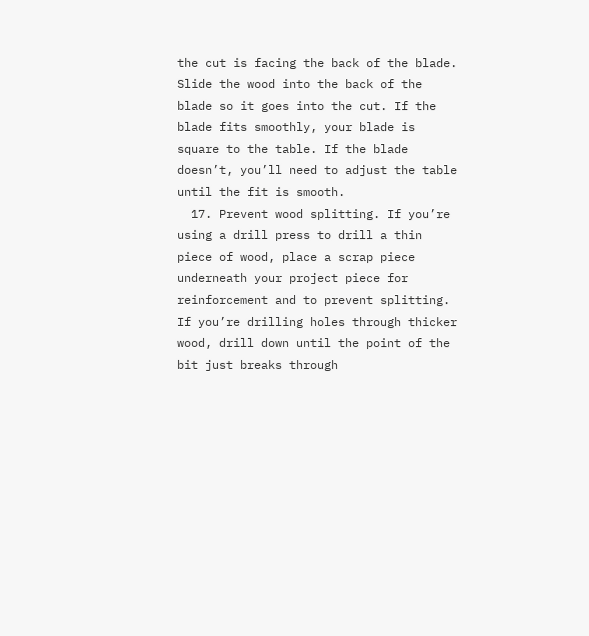the cut is facing the back of the blade. Slide the wood into the back of the blade so it goes into the cut. If the blade fits smoothly, your blade is square to the table. If the blade doesn’t, you’ll need to adjust the table until the fit is smooth.
  17. Prevent wood splitting. If you’re using a drill press to drill a thin piece of wood, place a scrap piece underneath your project piece for reinforcement and to prevent splitting. If you’re drilling holes through thicker wood, drill down until the point of the bit just breaks through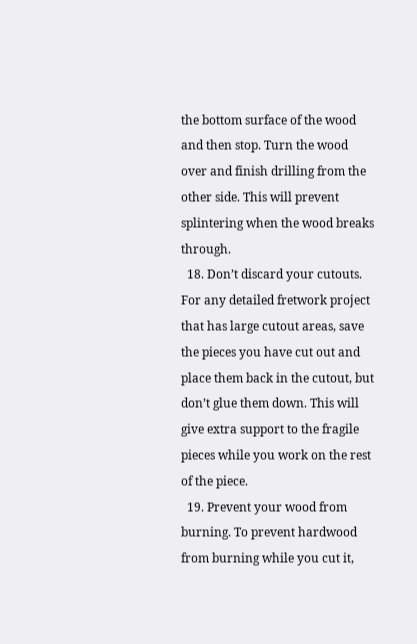the bottom surface of the wood and then stop. Turn the wood over and finish drilling from the other side. This will prevent splintering when the wood breaks through.
  18. Don’t discard your cutouts. For any detailed fretwork project that has large cutout areas, save the pieces you have cut out and place them back in the cutout, but don’t glue them down. This will give extra support to the fragile pieces while you work on the rest of the piece.
  19. Prevent your wood from burning. To prevent hardwood from burning while you cut it,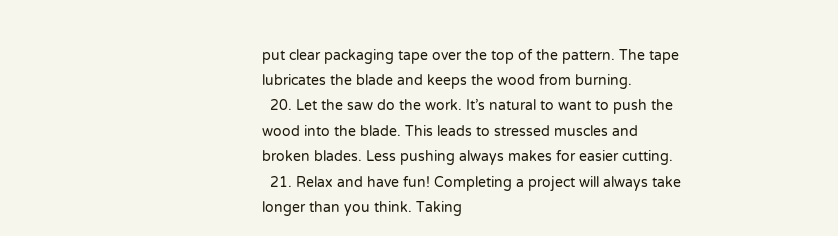put clear packaging tape over the top of the pattern. The tape lubricates the blade and keeps the wood from burning.
  20. Let the saw do the work. It’s natural to want to push the wood into the blade. This leads to stressed muscles and broken blades. Less pushing always makes for easier cutting.
  21. Relax and have fun! Completing a project will always take longer than you think. Taking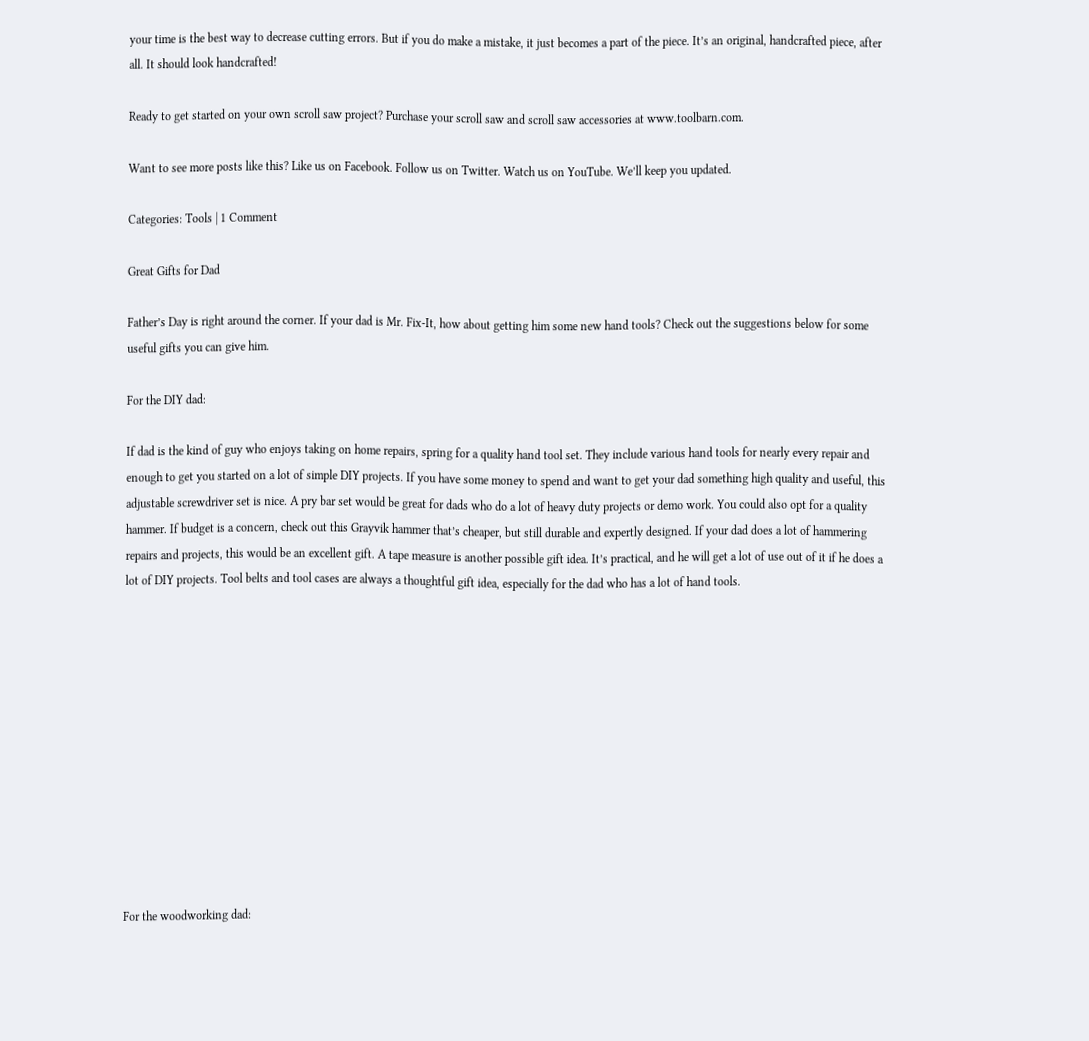your time is the best way to decrease cutting errors. But if you do make a mistake, it just becomes a part of the piece. It’s an original, handcrafted piece, after all. It should look handcrafted!

Ready to get started on your own scroll saw project? Purchase your scroll saw and scroll saw accessories at www.toolbarn.com.

Want to see more posts like this? Like us on Facebook. Follow us on Twitter. Watch us on YouTube. We’ll keep you updated.

Categories: Tools | 1 Comment

Great Gifts for Dad

Father’s Day is right around the corner. If your dad is Mr. Fix-It, how about getting him some new hand tools? Check out the suggestions below for some useful gifts you can give him.

For the DIY dad:

If dad is the kind of guy who enjoys taking on home repairs, spring for a quality hand tool set. They include various hand tools for nearly every repair and enough to get you started on a lot of simple DIY projects. If you have some money to spend and want to get your dad something high quality and useful, this adjustable screwdriver set is nice. A pry bar set would be great for dads who do a lot of heavy duty projects or demo work. You could also opt for a quality hammer. If budget is a concern, check out this Grayvik hammer that’s cheaper, but still durable and expertly designed. If your dad does a lot of hammering repairs and projects, this would be an excellent gift. A tape measure is another possible gift idea. It’s practical, and he will get a lot of use out of it if he does a lot of DIY projects. Tool belts and tool cases are always a thoughtful gift idea, especially for the dad who has a lot of hand tools.












For the woodworking dad: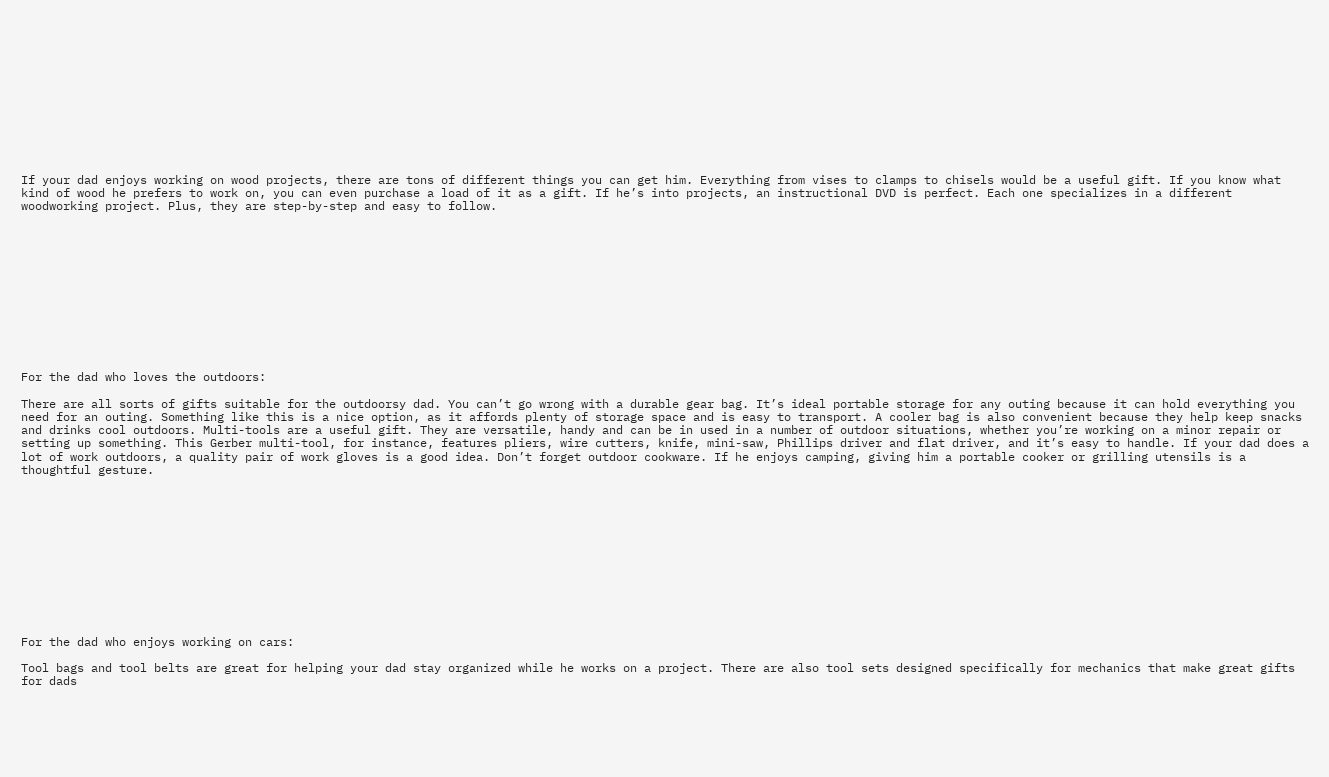If your dad enjoys working on wood projects, there are tons of different things you can get him. Everything from vises to clamps to chisels would be a useful gift. If you know what kind of wood he prefers to work on, you can even purchase a load of it as a gift. If he’s into projects, an instructional DVD is perfect. Each one specializes in a different woodworking project. Plus, they are step-by-step and easy to follow.












For the dad who loves the outdoors:

There are all sorts of gifts suitable for the outdoorsy dad. You can’t go wrong with a durable gear bag. It’s ideal portable storage for any outing because it can hold everything you need for an outing. Something like this is a nice option, as it affords plenty of storage space and is easy to transport. A cooler bag is also convenient because they help keep snacks and drinks cool outdoors. Multi-tools are a useful gift. They are versatile, handy and can be in used in a number of outdoor situations, whether you’re working on a minor repair or setting up something. This Gerber multi-tool, for instance, features pliers, wire cutters, knife, mini-saw, Phillips driver and flat driver, and it’s easy to handle. If your dad does a lot of work outdoors, a quality pair of work gloves is a good idea. Don’t forget outdoor cookware. If he enjoys camping, giving him a portable cooker or grilling utensils is a thoughtful gesture.












For the dad who enjoys working on cars:

Tool bags and tool belts are great for helping your dad stay organized while he works on a project. There are also tool sets designed specifically for mechanics that make great gifts for dads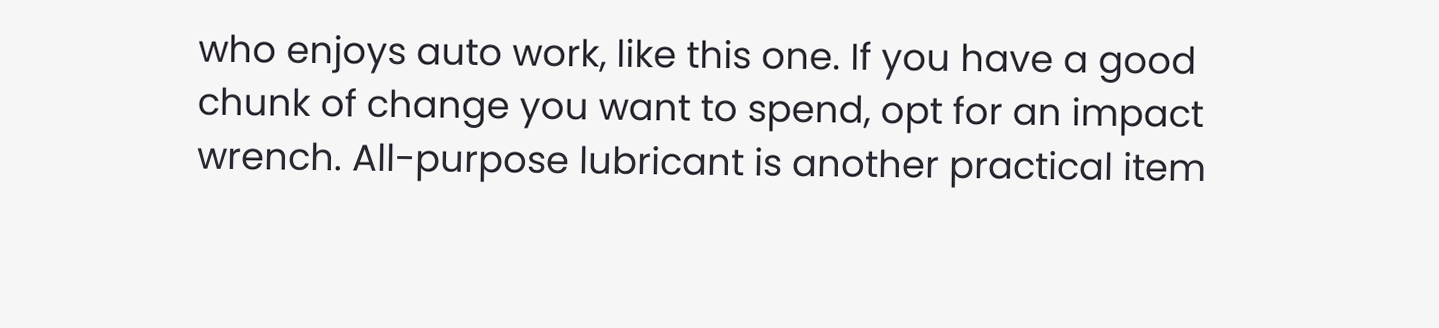who enjoys auto work, like this one. If you have a good chunk of change you want to spend, opt for an impact wrench. All-purpose lubricant is another practical item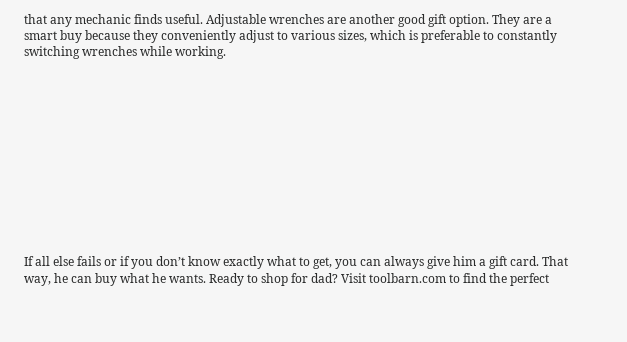that any mechanic finds useful. Adjustable wrenches are another good gift option. They are a smart buy because they conveniently adjust to various sizes, which is preferable to constantly switching wrenches while working.












If all else fails or if you don’t know exactly what to get, you can always give him a gift card. That way, he can buy what he wants. Ready to shop for dad? Visit toolbarn.com to find the perfect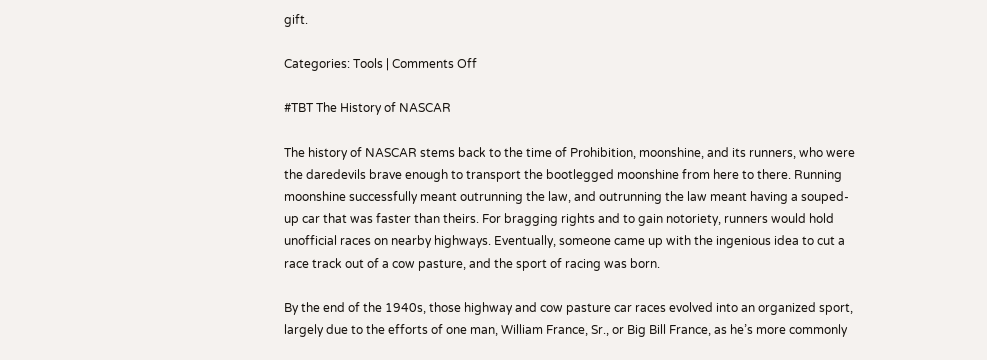gift.

Categories: Tools | Comments Off

#TBT The History of NASCAR

The history of NASCAR stems back to the time of Prohibition, moonshine, and its runners, who were the daredevils brave enough to transport the bootlegged moonshine from here to there. Running moonshine successfully meant outrunning the law, and outrunning the law meant having a souped-up car that was faster than theirs. For bragging rights and to gain notoriety, runners would hold unofficial races on nearby highways. Eventually, someone came up with the ingenious idea to cut a race track out of a cow pasture, and the sport of racing was born.

By the end of the 1940s, those highway and cow pasture car races evolved into an organized sport, largely due to the efforts of one man, William France, Sr., or Big Bill France, as he’s more commonly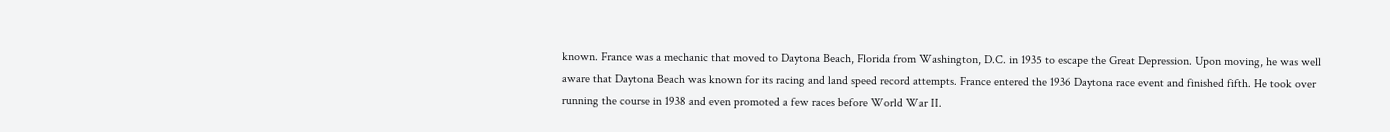known. France was a mechanic that moved to Daytona Beach, Florida from Washington, D.C. in 1935 to escape the Great Depression. Upon moving, he was well aware that Daytona Beach was known for its racing and land speed record attempts. France entered the 1936 Daytona race event and finished fifth. He took over running the course in 1938 and even promoted a few races before World War II.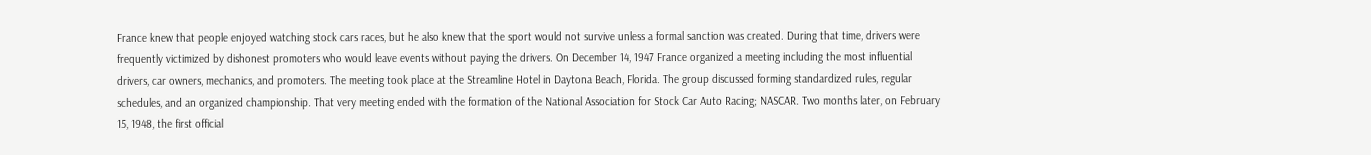France knew that people enjoyed watching stock cars races, but he also knew that the sport would not survive unless a formal sanction was created. During that time, drivers were frequently victimized by dishonest promoters who would leave events without paying the drivers. On December 14, 1947 France organized a meeting including the most influential drivers, car owners, mechanics, and promoters. The meeting took place at the Streamline Hotel in Daytona Beach, Florida. The group discussed forming standardized rules, regular schedules, and an organized championship. That very meeting ended with the formation of the National Association for Stock Car Auto Racing; NASCAR. Two months later, on February 15, 1948, the first official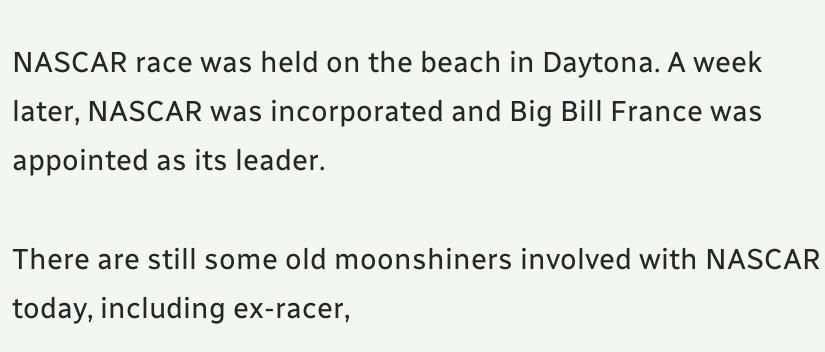NASCAR race was held on the beach in Daytona. A week later, NASCAR was incorporated and Big Bill France was appointed as its leader.

There are still some old moonshiners involved with NASCAR today, including ex-racer,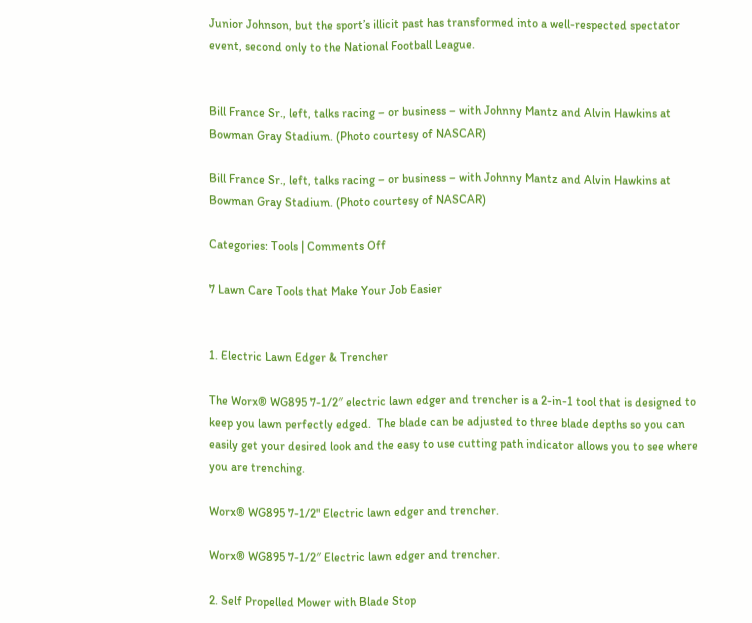Junior Johnson, but the sport’s illicit past has transformed into a well-respected spectator event, second only to the National Football League.


Bill France Sr., left, talks racing – or business – with Johnny Mantz and Alvin Hawkins at Bowman Gray Stadium. (Photo courtesy of NASCAR)

Bill France Sr., left, talks racing – or business – with Johnny Mantz and Alvin Hawkins at Bowman Gray Stadium. (Photo courtesy of NASCAR)

Categories: Tools | Comments Off

7 Lawn Care Tools that Make Your Job Easier


1. Electric Lawn Edger & Trencher

The Worx® WG895 7-1/2″ electric lawn edger and trencher is a 2-in-1 tool that is designed to keep you lawn perfectly edged.  The blade can be adjusted to three blade depths so you can easily get your desired look and the easy to use cutting path indicator allows you to see where you are trenching.

Worx® WG895 7-1/2" Electric lawn edger and trencher.

Worx® WG895 7-1/2″ Electric lawn edger and trencher.

2. Self Propelled Mower with Blade Stop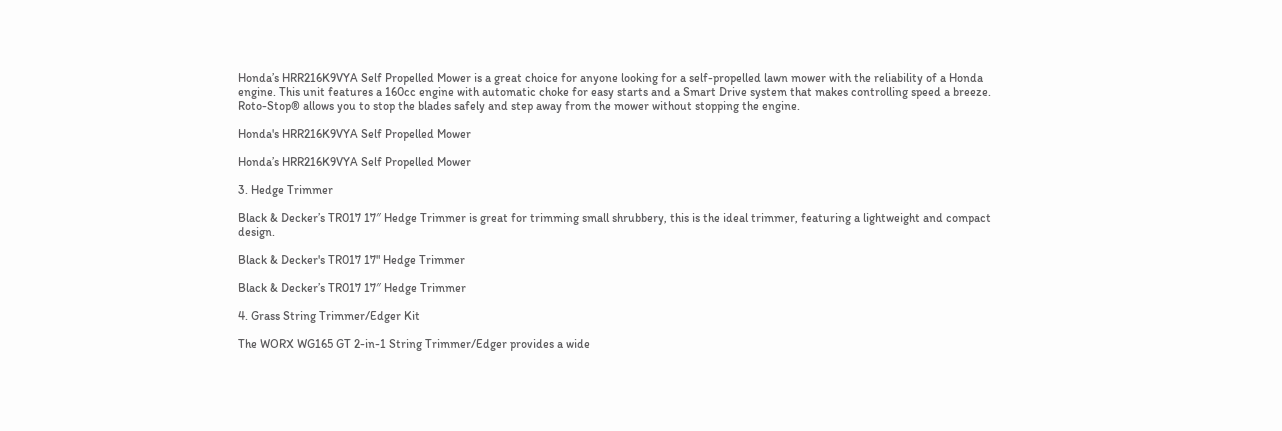Honda’s HRR216K9VYA Self Propelled Mower is a great choice for anyone looking for a self-propelled lawn mower with the reliability of a Honda engine. This unit features a 160cc engine with automatic choke for easy starts and a Smart Drive system that makes controlling speed a breeze. Roto-Stop® allows you to stop the blades safely and step away from the mower without stopping the engine.

Honda's HRR216K9VYA Self Propelled Mower

Honda’s HRR216K9VYA Self Propelled Mower

3. Hedge Trimmer

Black & Decker’s TR017 17″ Hedge Trimmer is great for trimming small shrubbery, this is the ideal trimmer, featuring a lightweight and compact design.

Black & Decker's TR017 17" Hedge Trimmer

Black & Decker’s TR017 17″ Hedge Trimmer

4. Grass String Trimmer/Edger Kit

The WORX WG165 GT 2-in-1 String Trimmer/Edger provides a wide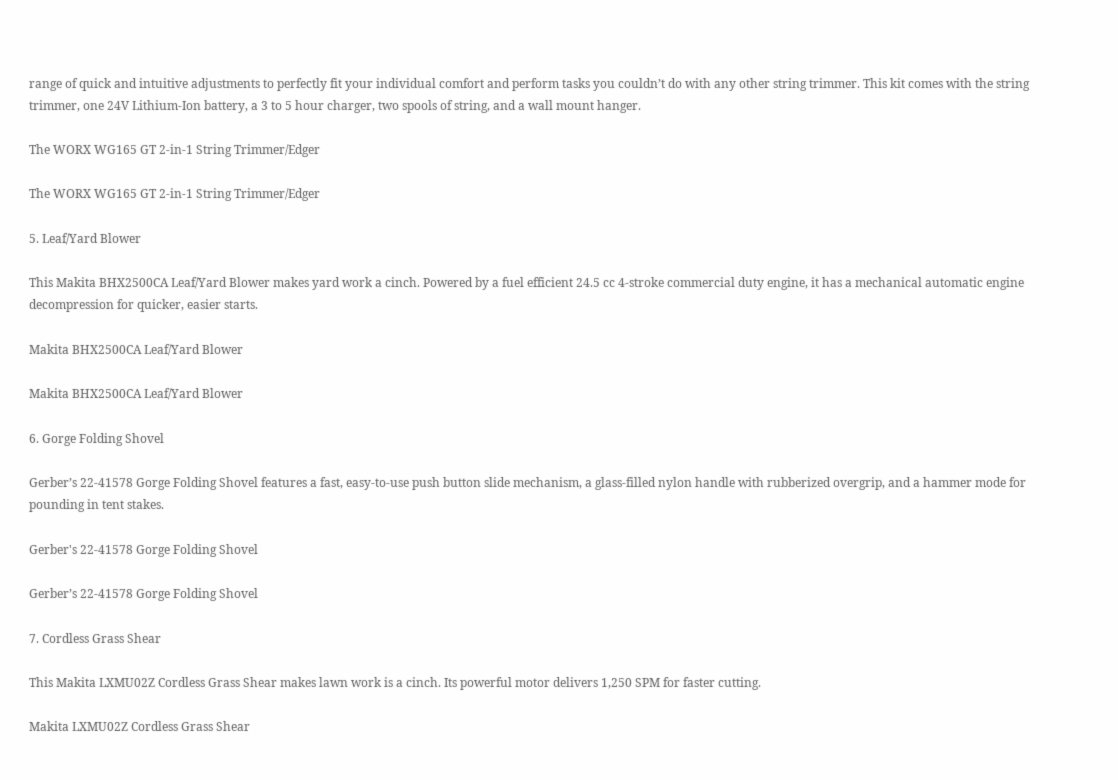range of quick and intuitive adjustments to perfectly fit your individual comfort and perform tasks you couldn’t do with any other string trimmer. This kit comes with the string trimmer, one 24V Lithium-Ion battery, a 3 to 5 hour charger, two spools of string, and a wall mount hanger.

The WORX WG165 GT 2-in-1 String Trimmer/Edger

The WORX WG165 GT 2-in-1 String Trimmer/Edger

5. Leaf/Yard Blower

This Makita BHX2500CA Leaf/Yard Blower makes yard work a cinch. Powered by a fuel efficient 24.5 cc 4-stroke commercial duty engine, it has a mechanical automatic engine decompression for quicker, easier starts.

Makita BHX2500CA Leaf/Yard Blower

Makita BHX2500CA Leaf/Yard Blower

6. Gorge Folding Shovel

Gerber’s 22-41578 Gorge Folding Shovel features a fast, easy-to-use push button slide mechanism, a glass-filled nylon handle with rubberized overgrip, and a hammer mode for pounding in tent stakes.

Gerber's 22-41578 Gorge Folding Shovel

Gerber’s 22-41578 Gorge Folding Shovel

7. Cordless Grass Shear

This Makita LXMU02Z Cordless Grass Shear makes lawn work is a cinch. Its powerful motor delivers 1,250 SPM for faster cutting.

Makita LXMU02Z Cordless Grass Shear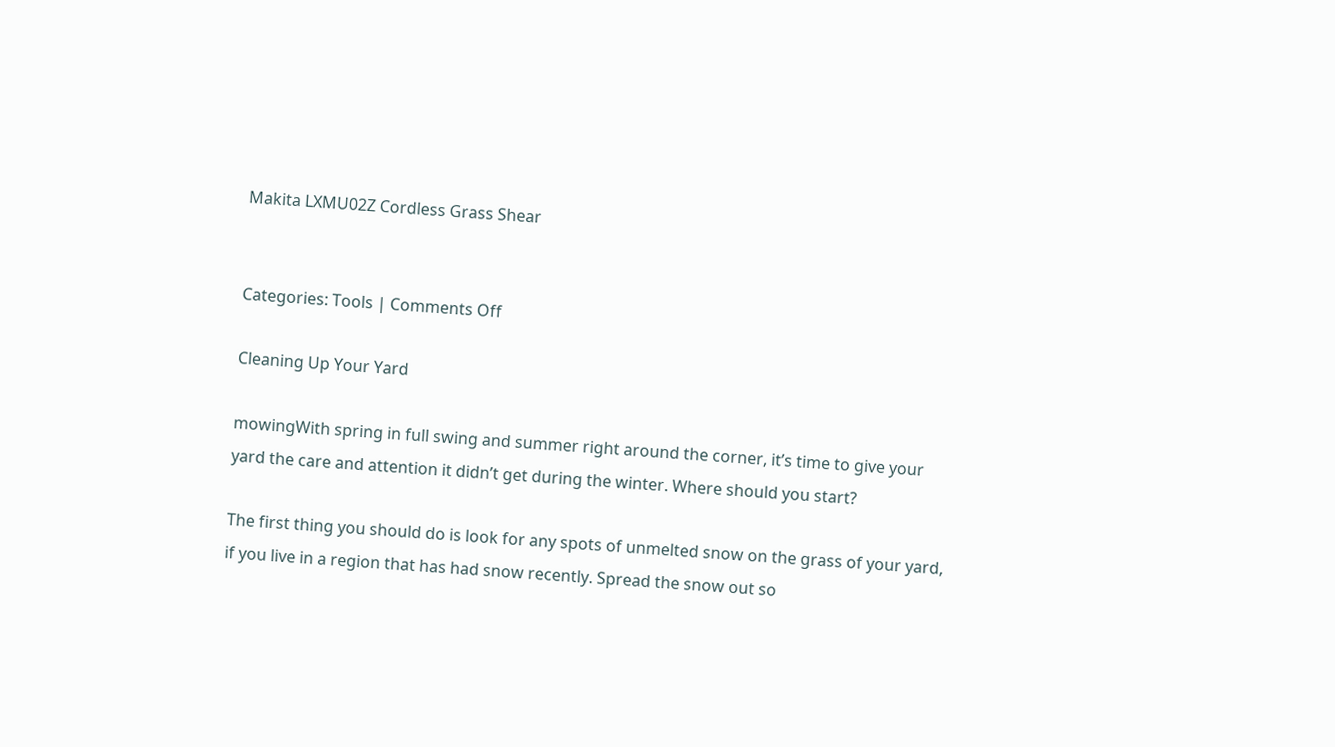Makita LXMU02Z Cordless Grass Shear


Categories: Tools | Comments Off

Cleaning Up Your Yard

mowingWith spring in full swing and summer right around the corner, it’s time to give your yard the care and attention it didn’t get during the winter. Where should you start?

The first thing you should do is look for any spots of unmelted snow on the grass of your yard, if you live in a region that has had snow recently. Spread the snow out so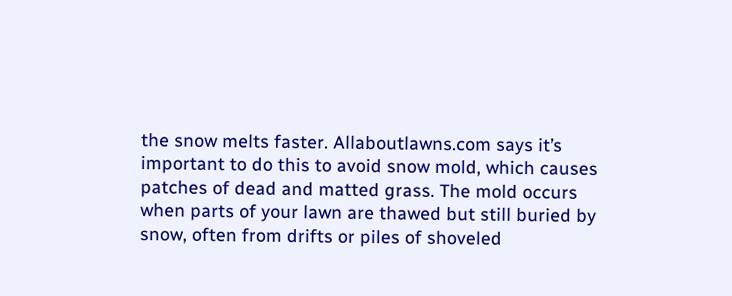the snow melts faster. Allaboutlawns.com says it’s important to do this to avoid snow mold, which causes patches of dead and matted grass. The mold occurs when parts of your lawn are thawed but still buried by snow, often from drifts or piles of shoveled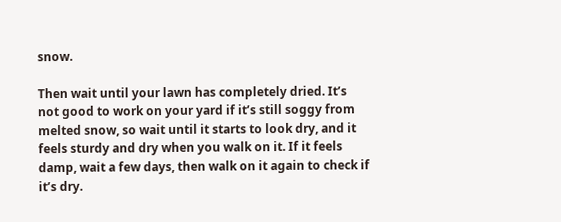snow.

Then wait until your lawn has completely dried. It’s not good to work on your yard if it’s still soggy from melted snow, so wait until it starts to look dry, and it feels sturdy and dry when you walk on it. If it feels damp, wait a few days, then walk on it again to check if it’s dry.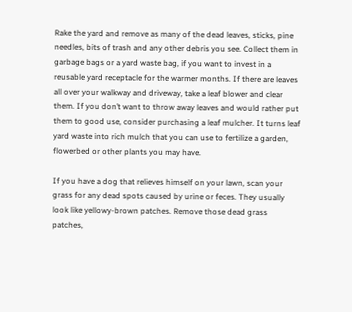Rake the yard and remove as many of the dead leaves, sticks, pine needles, bits of trash and any other debris you see. Collect them in garbage bags or a yard waste bag, if you want to invest in a reusable yard receptacle for the warmer months. If there are leaves all over your walkway and driveway, take a leaf blower and clear them. If you don’t want to throw away leaves and would rather put them to good use, consider purchasing a leaf mulcher. It turns leaf yard waste into rich mulch that you can use to fertilize a garden, flowerbed or other plants you may have.

If you have a dog that relieves himself on your lawn, scan your grass for any dead spots caused by urine or feces. They usually look like yellowy-brown patches. Remove those dead grass patches,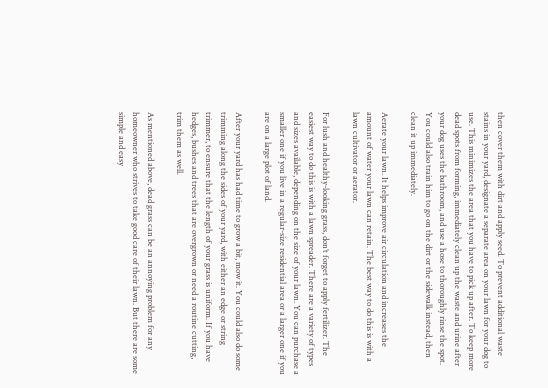then cover them with dirt and apply seed. To prevent additional waste stains in your yard, designate a separate area on your lawn for your dog to use. This minimizes the area that you have to pick up after. To keep more dead spots from forming, immediately clean up the waste and urine after your dog uses the bathroom, and use a hose to thoroughly rinse the spot. You could also train him to go on the dirt or the sidewalk instead, then clean it up immediately.

Aerate your lawn. It helps improve air circulation and increases the amount of water your lawn can retain. The best way to do this is with a lawn cultivator or aerator.

For lush and healthy-looking grass, don’t forget to apply fertilizer. The easiest way to do this is with a lawn spreader. There are a variety of types and sizes available, depending on the size of your lawn. You can purchase a smaller one if you live in a regular-size residential area or a larger one if you are on a large plot of land.

After your yard has had time to grow a bit, mow it. You could also do some trimming along the sides of your yard, with either an edge or string trimmer, to ensure that the length of your grass is uniform. If you have hedges, bushes and trees that are overgrown or need a routine cutting,  trim them as well.

As mentioned above, dead grass can be an annoying problem for any homeowner who strives to take good care of their lawn. But there are some simple and easy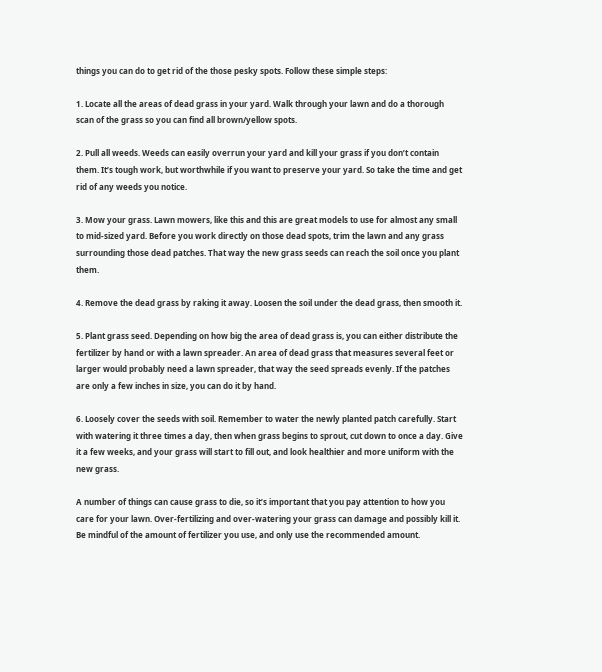things you can do to get rid of the those pesky spots. Follow these simple steps:

1. Locate all the areas of dead grass in your yard. Walk through your lawn and do a thorough scan of the grass so you can find all brown/yellow spots.

2. Pull all weeds. Weeds can easily overrun your yard and kill your grass if you don’t contain them. It’s tough work, but worthwhile if you want to preserve your yard. So take the time and get rid of any weeds you notice.

3. Mow your grass. Lawn mowers, like this and this are great models to use for almost any small to mid-sized yard. Before you work directly on those dead spots, trim the lawn and any grass surrounding those dead patches. That way the new grass seeds can reach the soil once you plant them.

4. Remove the dead grass by raking it away. Loosen the soil under the dead grass, then smooth it.

5. Plant grass seed. Depending on how big the area of dead grass is, you can either distribute the fertilizer by hand or with a lawn spreader. An area of dead grass that measures several feet or larger would probably need a lawn spreader, that way the seed spreads evenly. If the patches are only a few inches in size, you can do it by hand.

6. Loosely cover the seeds with soil. Remember to water the newly planted patch carefully. Start with watering it three times a day, then when grass begins to sprout, cut down to once a day. Give it a few weeks, and your grass will start to fill out, and look healthier and more uniform with the new grass.

A number of things can cause grass to die, so it’s important that you pay attention to how you care for your lawn. Over-fertilizing and over-watering your grass can damage and possibly kill it. Be mindful of the amount of fertilizer you use, and only use the recommended amount.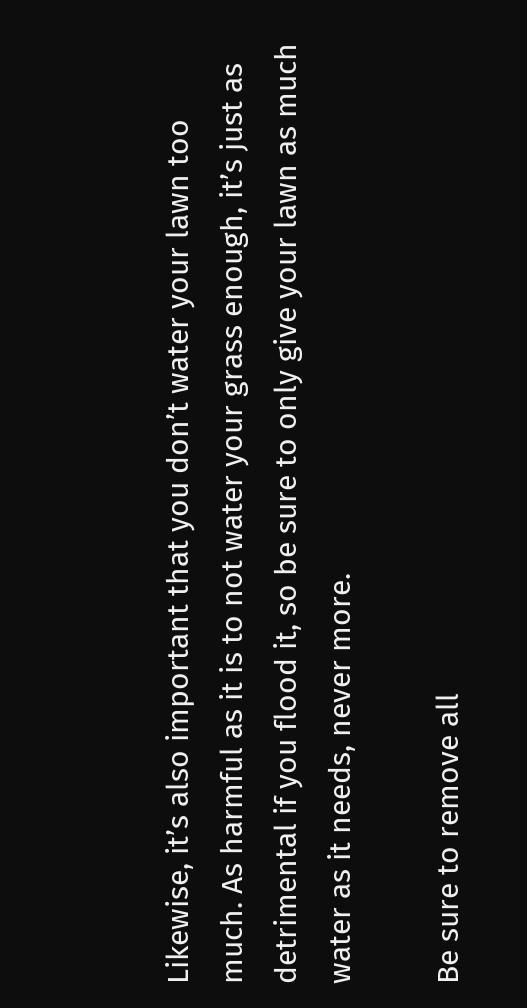Likewise, it’s also important that you don’t water your lawn too much. As harmful as it is to not water your grass enough, it’s just as detrimental if you flood it, so be sure to only give your lawn as much water as it needs, never more.

Be sure to remove all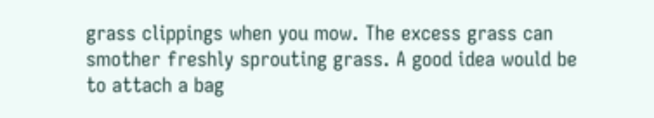grass clippings when you mow. The excess grass can smother freshly sprouting grass. A good idea would be to attach a bag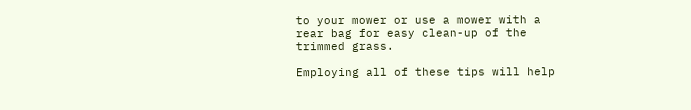to your mower or use a mower with a rear bag for easy clean-up of the trimmed grass.

Employing all of these tips will help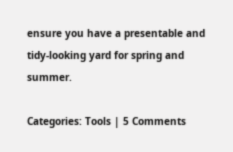ensure you have a presentable and tidy-looking yard for spring and summer.

Categories: Tools | 5 Comments